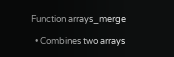Function arrays_merge

  • Combines two arrays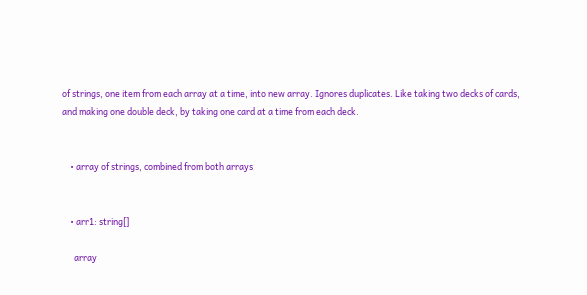of strings, one item from each array at a time, into new array. Ignores duplicates. Like taking two decks of cards, and making one double deck, by taking one card at a time from each deck.


    • array of strings, combined from both arrays


    • arr1: string[]

      array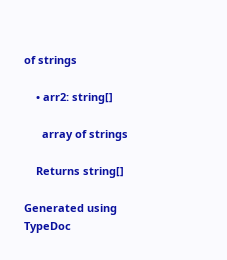of strings

    • arr2: string[]

      array of strings

    Returns string[]

Generated using TypeDoc